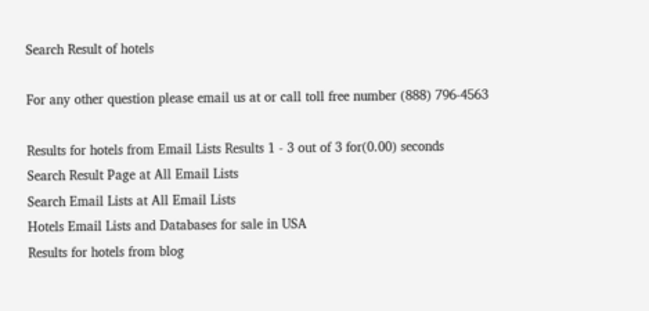Search Result of hotels

For any other question please email us at or call toll free number (888) 796-4563

Results for hotels from Email Lists Results 1 - 3 out of 3 for(0.00) seconds
Search Result Page at All Email Lists
Search Email Lists at All Email Lists
Hotels Email Lists and Databases for sale in USA
Results for hotels from blog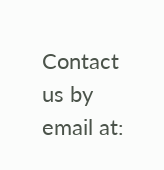Contact us by email at: